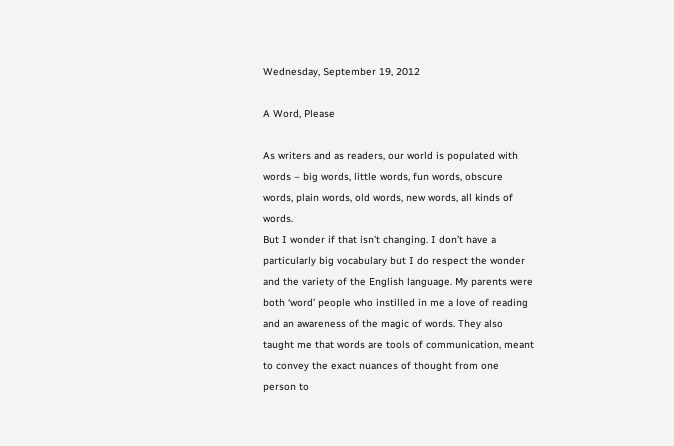Wednesday, September 19, 2012

A Word, Please

As writers and as readers, our world is populated with words – big words, little words, fun words, obscure words, plain words, old words, new words, all kinds of words.
But I wonder if that isn’t changing. I don’t have a particularly big vocabulary but I do respect the wonder and the variety of the English language. My parents were both ‘word’ people who instilled in me a love of reading and an awareness of the magic of words. They also taught me that words are tools of communication, meant to convey the exact nuances of thought from one person to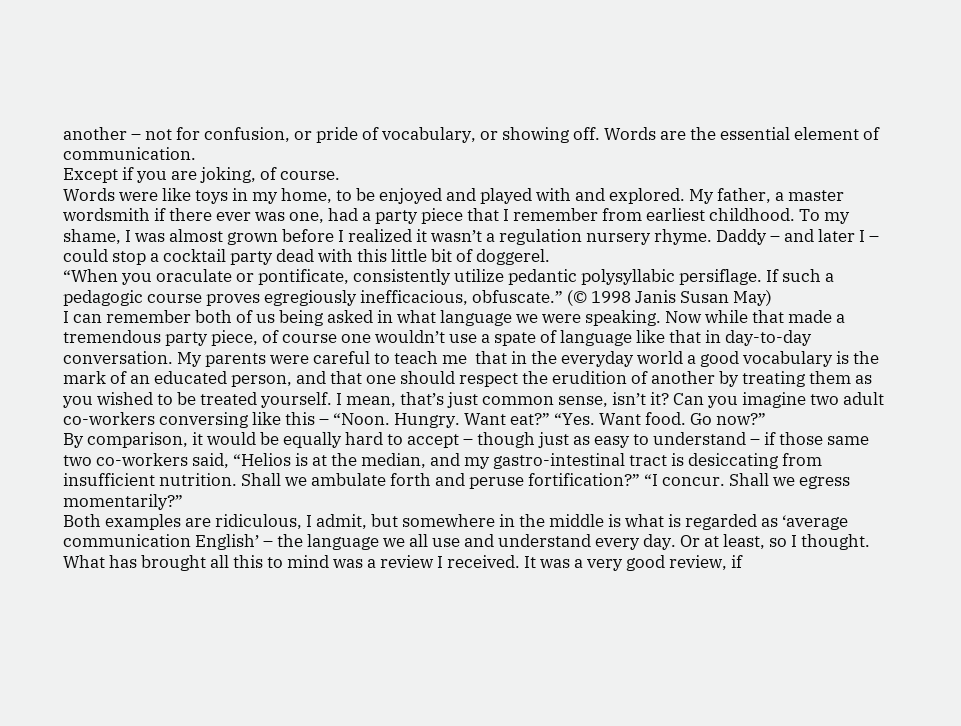another – not for confusion, or pride of vocabulary, or showing off. Words are the essential element of communication.
Except if you are joking, of course.
Words were like toys in my home, to be enjoyed and played with and explored. My father, a master wordsmith if there ever was one, had a party piece that I remember from earliest childhood. To my shame, I was almost grown before I realized it wasn’t a regulation nursery rhyme. Daddy – and later I – could stop a cocktail party dead with this little bit of doggerel.
“When you oraculate or pontificate, consistently utilize pedantic polysyllabic persiflage. If such a pedagogic course proves egregiously inefficacious, obfuscate.” (© 1998 Janis Susan May)
I can remember both of us being asked in what language we were speaking. Now while that made a tremendous party piece, of course one wouldn’t use a spate of language like that in day-to-day conversation. My parents were careful to teach me  that in the everyday world a good vocabulary is the mark of an educated person, and that one should respect the erudition of another by treating them as you wished to be treated yourself. I mean, that’s just common sense, isn’t it? Can you imagine two adult co-workers conversing like this – “Noon. Hungry. Want eat?” “Yes. Want food. Go now?”
By comparison, it would be equally hard to accept – though just as easy to understand – if those same two co-workers said, “Helios is at the median, and my gastro-intestinal tract is desiccating from insufficient nutrition. Shall we ambulate forth and peruse fortification?” “I concur. Shall we egress momentarily?”
Both examples are ridiculous, I admit, but somewhere in the middle is what is regarded as ‘average communication English’ – the language we all use and understand every day. Or at least, so I thought.
What has brought all this to mind was a review I received. It was a very good review, if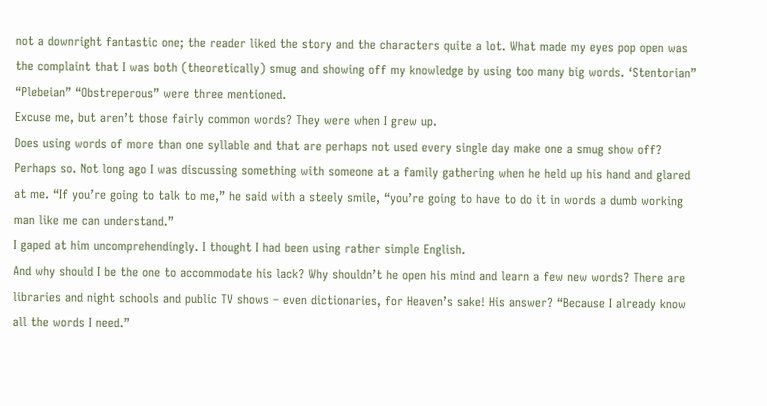not a downright fantastic one; the reader liked the story and the characters quite a lot. What made my eyes pop open was the complaint that I was both (theoretically) smug and showing off my knowledge by using too many big words. ‘Stentorian”  “Plebeian” “Obstreperous” were three mentioned.
Excuse me, but aren’t those fairly common words? They were when I grew up.
Does using words of more than one syllable and that are perhaps not used every single day make one a smug show off?
Perhaps so. Not long ago I was discussing something with someone at a family gathering when he held up his hand and glared at me. “If you’re going to talk to me,” he said with a steely smile, “you’re going to have to do it in words a dumb working man like me can understand.”
I gaped at him uncomprehendingly. I thought I had been using rather simple English.
And why should I be the one to accommodate his lack? Why shouldn’t he open his mind and learn a few new words? There are libraries and night schools and public TV shows – even dictionaries, for Heaven’s sake! His answer? “Because I already know all the words I need.”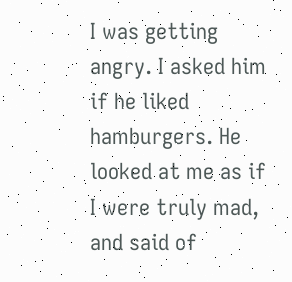I was getting angry. I asked him if he liked hamburgers. He looked at me as if I were truly mad, and said of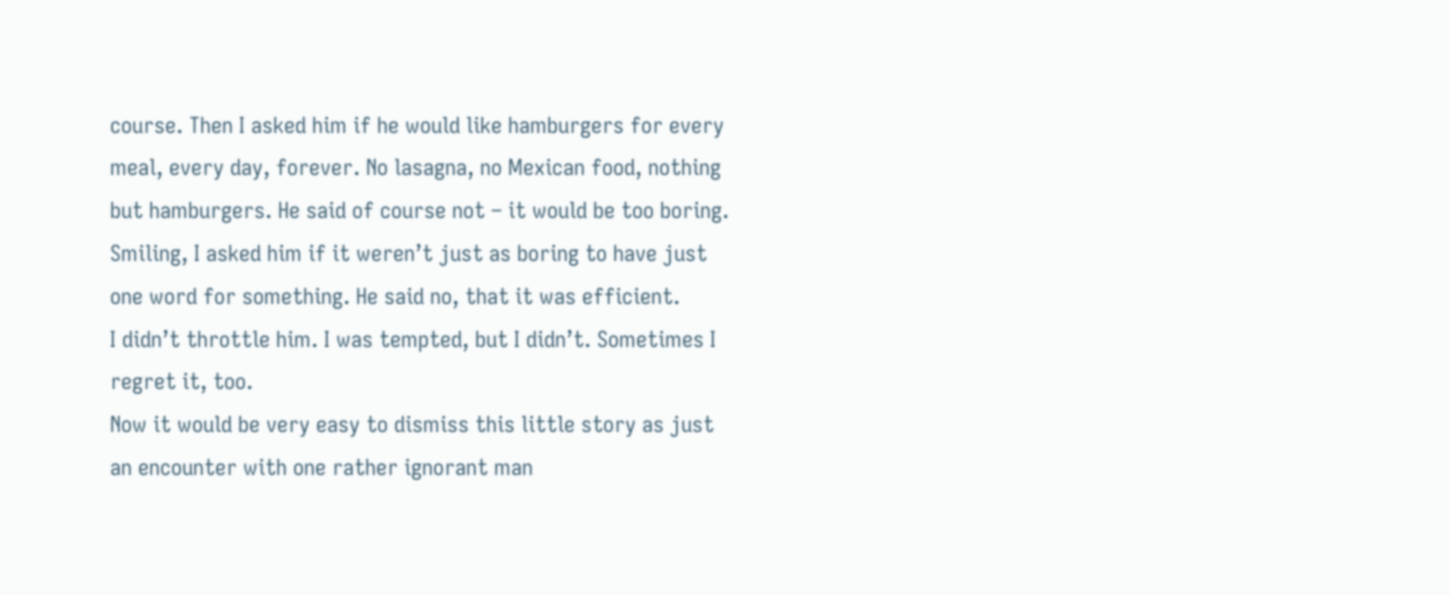course. Then I asked him if he would like hamburgers for every meal, every day, forever. No lasagna, no Mexican food, nothing but hamburgers. He said of course not – it would be too boring. Smiling, I asked him if it weren’t just as boring to have just one word for something. He said no, that it was efficient.
I didn’t throttle him. I was tempted, but I didn’t. Sometimes I regret it, too.
Now it would be very easy to dismiss this little story as just an encounter with one rather ignorant man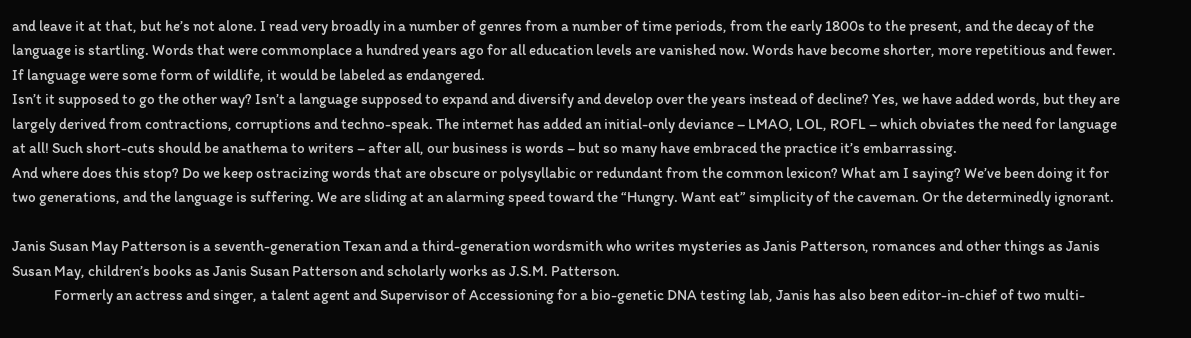and leave it at that, but he’s not alone. I read very broadly in a number of genres from a number of time periods, from the early 1800s to the present, and the decay of the language is startling. Words that were commonplace a hundred years ago for all education levels are vanished now. Words have become shorter, more repetitious and fewer. If language were some form of wildlife, it would be labeled as endangered.
Isn’t it supposed to go the other way? Isn’t a language supposed to expand and diversify and develop over the years instead of decline? Yes, we have added words, but they are largely derived from contractions, corruptions and techno-speak. The internet has added an initial-only deviance – LMAO, LOL, ROFL – which obviates the need for language at all! Such short-cuts should be anathema to writers – after all, our business is words – but so many have embraced the practice it’s embarrassing.
And where does this stop? Do we keep ostracizing words that are obscure or polysyllabic or redundant from the common lexicon? What am I saying? We’ve been doing it for two generations, and the language is suffering. We are sliding at an alarming speed toward the “Hungry. Want eat” simplicity of the caveman. Or the determinedly ignorant.

Janis Susan May Patterson is a seventh-generation Texan and a third-generation wordsmith who writes mysteries as Janis Patterson, romances and other things as Janis Susan May, children’s books as Janis Susan Patterson and scholarly works as J.S.M. Patterson.
              Formerly an actress and singer, a talent agent and Supervisor of Accessioning for a bio-genetic DNA testing lab, Janis has also been editor-in-chief of two multi-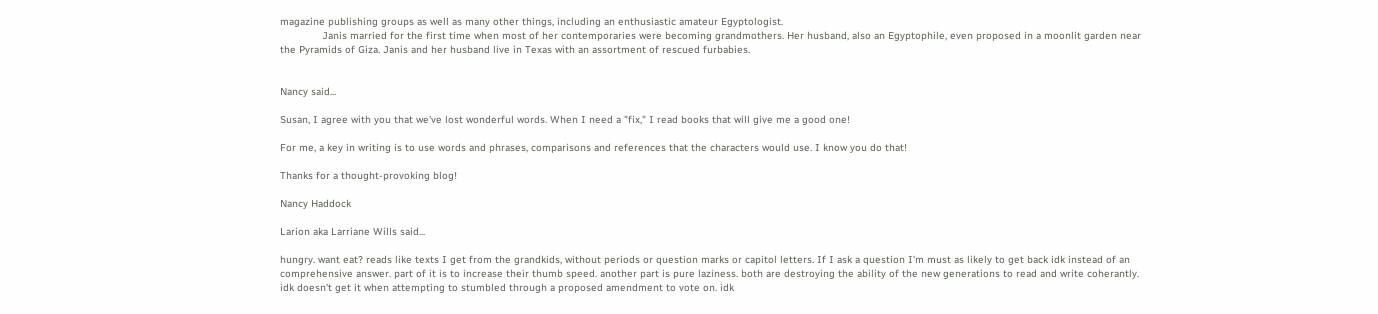magazine publishing groups as well as many other things, including an enthusiastic amateur Egyptologist.
              Janis married for the first time when most of her contemporaries were becoming grandmothers. Her husband, also an Egyptophile, even proposed in a moonlit garden near the Pyramids of Giza. Janis and her husband live in Texas with an assortment of rescued furbabies.


Nancy said...

Susan, I agree with you that we've lost wonderful words. When I need a "fix," I read books that will give me a good one!

For me, a key in writing is to use words and phrases, comparisons and references that the characters would use. I know you do that!

Thanks for a thought-provoking blog!

Nancy Haddock

Larion aka Larriane Wills said...

hungry. want eat? reads like texts I get from the grandkids, without periods or question marks or capitol letters. If I ask a question I'm must as likely to get back idk instead of an comprehensive answer. part of it is to increase their thumb speed. another part is pure laziness. both are destroying the ability of the new generations to read and write coherantly. idk doesn't get it when attempting to stumbled through a proposed amendment to vote on. idk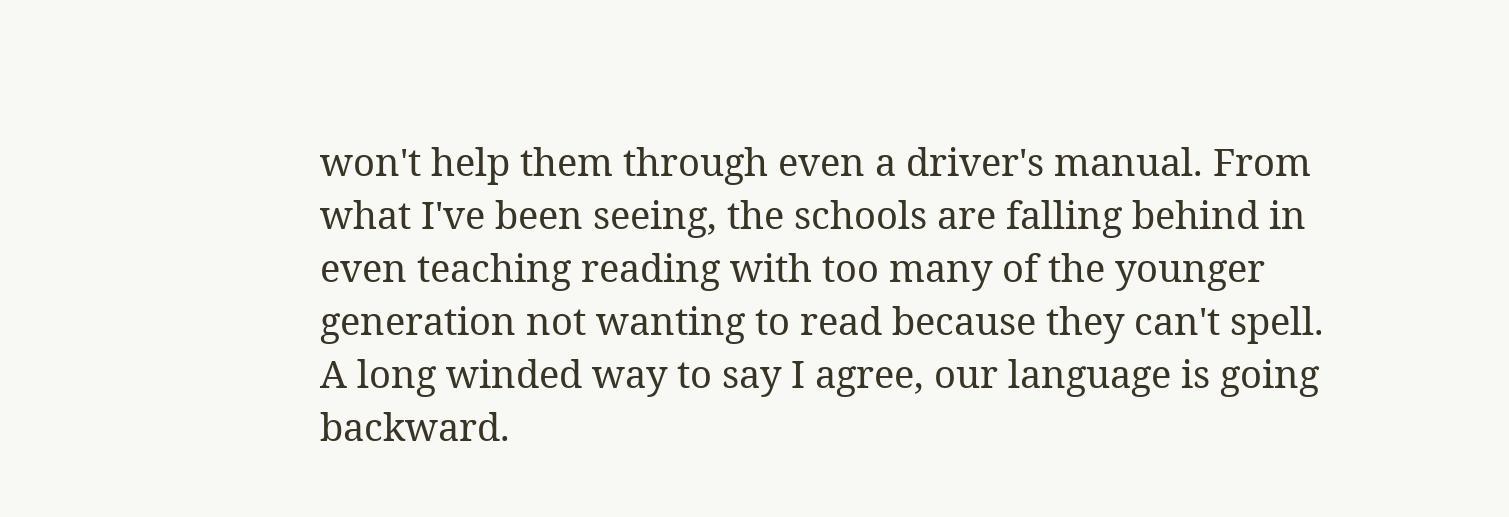won't help them through even a driver's manual. From what I've been seeing, the schools are falling behind in even teaching reading with too many of the younger generation not wanting to read because they can't spell. A long winded way to say I agree, our language is going backward.